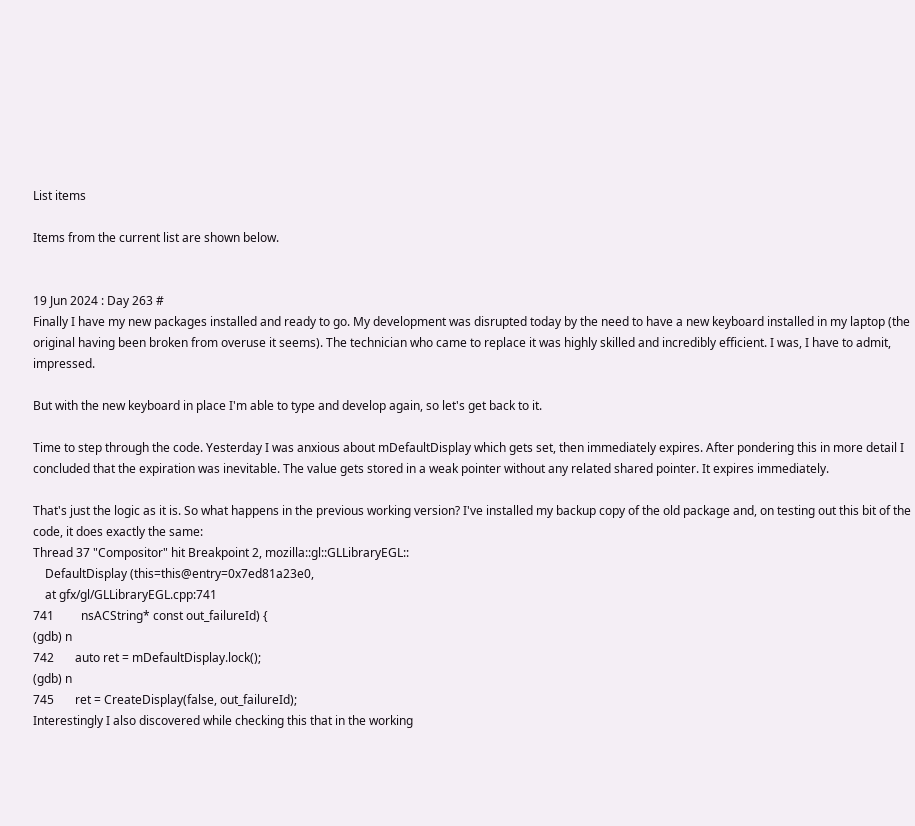List items

Items from the current list are shown below.


19 Jun 2024 : Day 263 #
Finally I have my new packages installed and ready to go. My development was disrupted today by the need to have a new keyboard installed in my laptop (the original having been broken from overuse it seems). The technician who came to replace it was highly skilled and incredibly efficient. I was, I have to admit, impressed.

But with the new keyboard in place I'm able to type and develop again, so let's get back to it.

Time to step through the code. Yesterday I was anxious about mDefaultDisplay which gets set, then immediately expires. After pondering this in more detail I concluded that the expiration was inevitable. The value gets stored in a weak pointer without any related shared pointer. It expires immediately.

That's just the logic as it is. So what happens in the previous working version? I've installed my backup copy of the old package and, on testing out this bit of the code, it does exactly the same:
Thread 37 "Compositor" hit Breakpoint 2, mozilla::gl::GLLibraryEGL::
    DefaultDisplay (this=this@entry=0x7ed81a23e0,
    at gfx/gl/GLLibraryEGL.cpp:741
741         nsACString* const out_failureId) {
(gdb) n
742       auto ret = mDefaultDisplay.lock();
(gdb) n
745       ret = CreateDisplay(false, out_failureId);
Interestingly I also discovered while checking this that in the working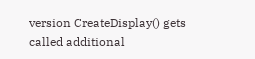version CreateDisplay() gets called additional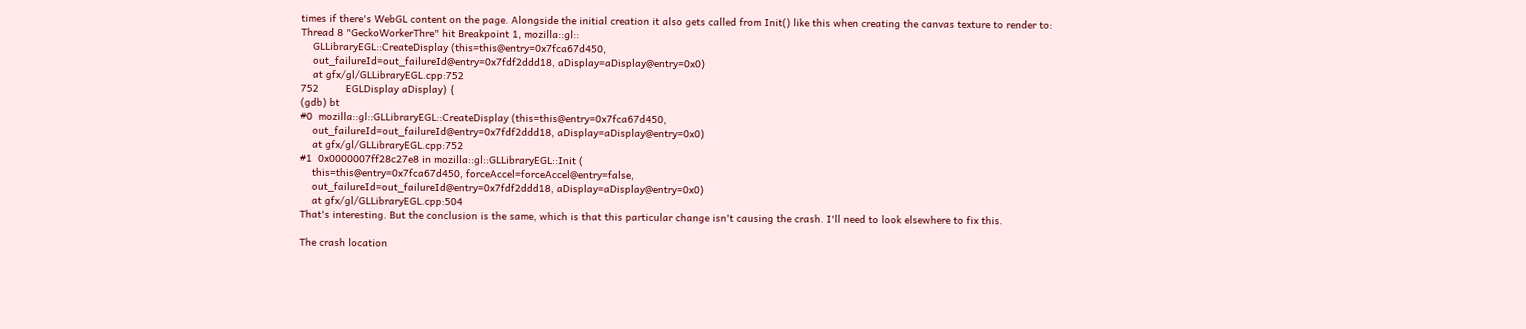times if there's WebGL content on the page. Alongside the initial creation it also gets called from Init() like this when creating the canvas texture to render to:
Thread 8 "GeckoWorkerThre" hit Breakpoint 1, mozilla::gl::
    GLLibraryEGL::CreateDisplay (this=this@entry=0x7fca67d450,
    out_failureId=out_failureId@entry=0x7fdf2ddd18, aDisplay=aDisplay@entry=0x0)
    at gfx/gl/GLLibraryEGL.cpp:752
752         EGLDisplay aDisplay) {
(gdb) bt
#0  mozilla::gl::GLLibraryEGL::CreateDisplay (this=this@entry=0x7fca67d450,
    out_failureId=out_failureId@entry=0x7fdf2ddd18, aDisplay=aDisplay@entry=0x0)
    at gfx/gl/GLLibraryEGL.cpp:752
#1  0x0000007ff28c27e8 in mozilla::gl::GLLibraryEGL::Init (
    this=this@entry=0x7fca67d450, forceAccel=forceAccel@entry=false,
    out_failureId=out_failureId@entry=0x7fdf2ddd18, aDisplay=aDisplay@entry=0x0)
    at gfx/gl/GLLibraryEGL.cpp:504
That's interesting. But the conclusion is the same, which is that this particular change isn't causing the crash. I'll need to look elsewhere to fix this.

The crash location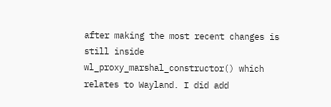after making the most recent changes is still inside wl_proxy_marshal_constructor() which relates to Wayland. I did add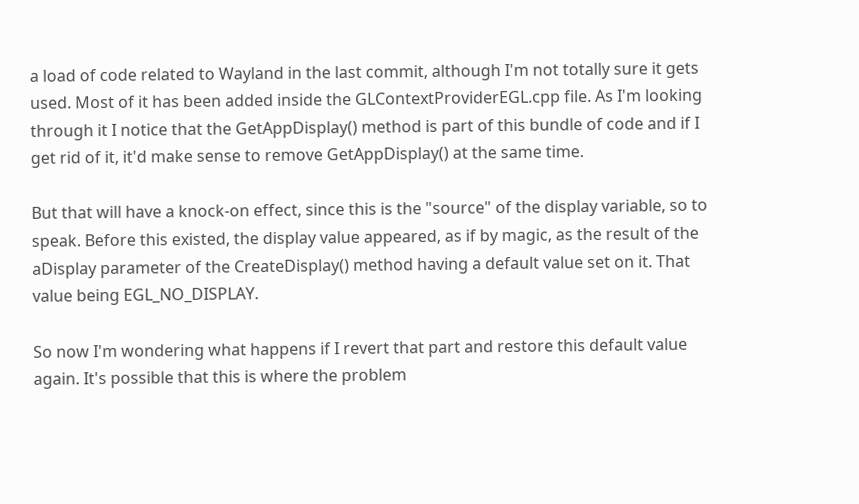a load of code related to Wayland in the last commit, although I'm not totally sure it gets used. Most of it has been added inside the GLContextProviderEGL.cpp file. As I'm looking through it I notice that the GetAppDisplay() method is part of this bundle of code and if I get rid of it, it'd make sense to remove GetAppDisplay() at the same time.

But that will have a knock-on effect, since this is the "source" of the display variable, so to speak. Before this existed, the display value appeared, as if by magic, as the result of the aDisplay parameter of the CreateDisplay() method having a default value set on it. That value being EGL_NO_DISPLAY.

So now I'm wondering what happens if I revert that part and restore this default value again. It's possible that this is where the problem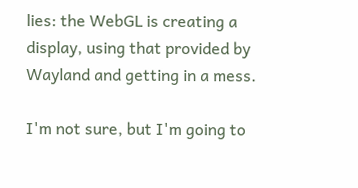lies: the WebGL is creating a display, using that provided by Wayland and getting in a mess.

I'm not sure, but I'm going to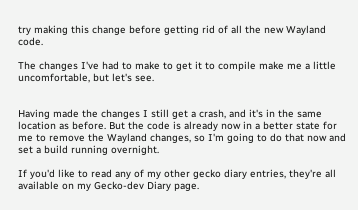try making this change before getting rid of all the new Wayland code.

The changes I've had to make to get it to compile make me a little uncomfortable, but let's see.


Having made the changes I still get a crash, and it's in the same location as before. But the code is already now in a better state for me to remove the Wayland changes, so I'm going to do that now and set a build running overnight.

If you'd like to read any of my other gecko diary entries, they're all available on my Gecko-dev Diary page.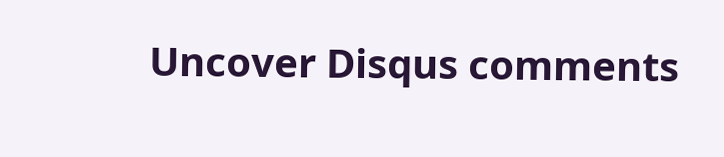Uncover Disqus comments